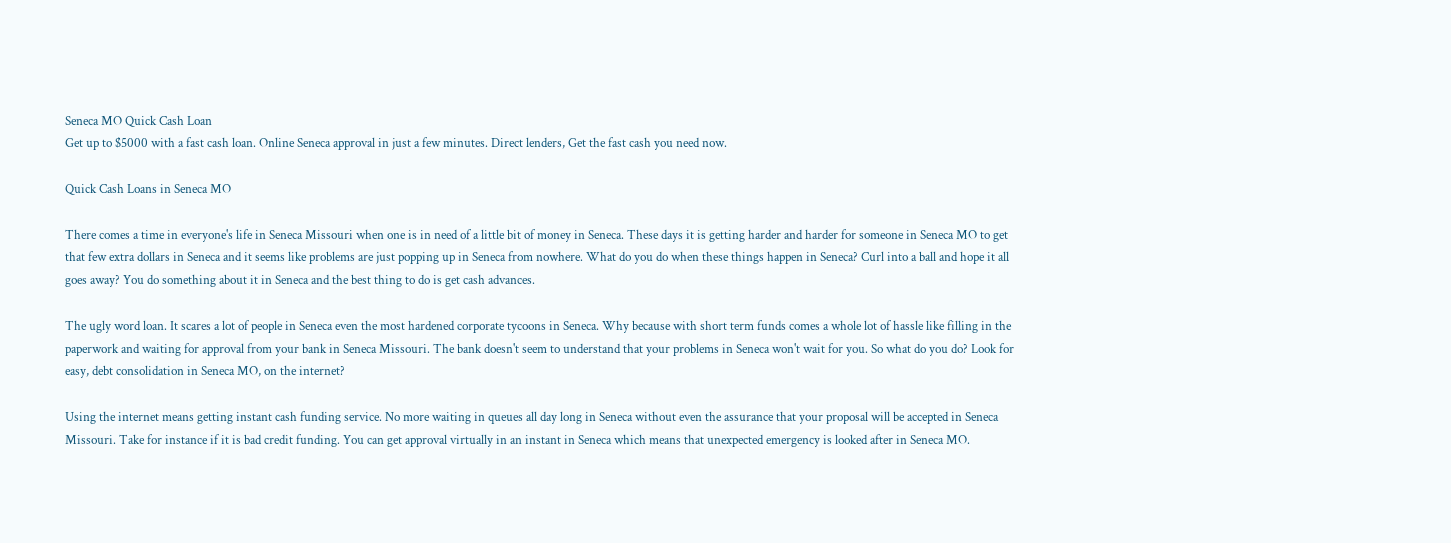Seneca MO Quick Cash Loan
Get up to $5000 with a fast cash loan. Online Seneca approval in just a few minutes. Direct lenders, Get the fast cash you need now.

Quick Cash Loans in Seneca MO

There comes a time in everyone's life in Seneca Missouri when one is in need of a little bit of money in Seneca. These days it is getting harder and harder for someone in Seneca MO to get that few extra dollars in Seneca and it seems like problems are just popping up in Seneca from nowhere. What do you do when these things happen in Seneca? Curl into a ball and hope it all goes away? You do something about it in Seneca and the best thing to do is get cash advances.

The ugly word loan. It scares a lot of people in Seneca even the most hardened corporate tycoons in Seneca. Why because with short term funds comes a whole lot of hassle like filling in the paperwork and waiting for approval from your bank in Seneca Missouri. The bank doesn't seem to understand that your problems in Seneca won't wait for you. So what do you do? Look for easy, debt consolidation in Seneca MO, on the internet?

Using the internet means getting instant cash funding service. No more waiting in queues all day long in Seneca without even the assurance that your proposal will be accepted in Seneca Missouri. Take for instance if it is bad credit funding. You can get approval virtually in an instant in Seneca which means that unexpected emergency is looked after in Seneca MO.